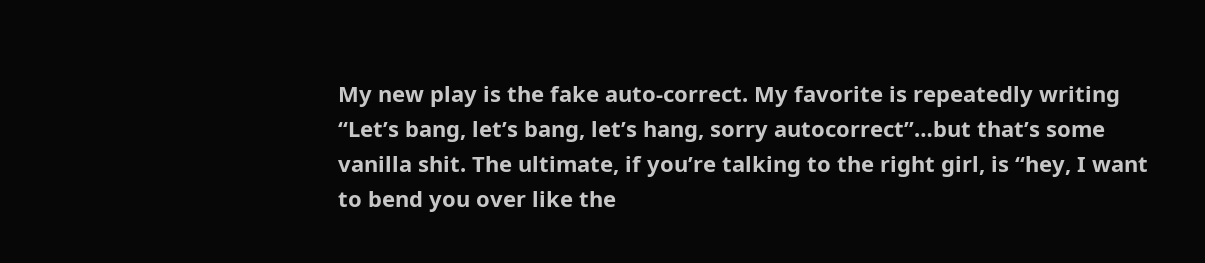My new play is the fake auto-correct. My favorite is repeatedly writing “Let’s bang, let’s bang, let’s hang, sorry autocorrect”…but that’s some vanilla shit. The ultimate, if you’re talking to the right girl, is “hey, I want to bend you over like the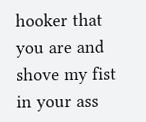hooker that you are and shove my fist in your ass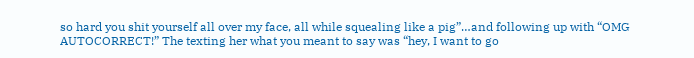so hard you shit yourself all over my face, all while squealing like a pig”…and following up with “OMG AUTOCORRECT!” The texting her what you meant to say was “hey, I want to go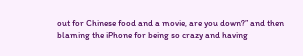out for Chinese food and a movie, are you down?” and then blaming the iPhone for being so crazy and having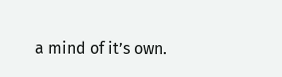a mind of it’s own.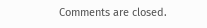Comments are closed.